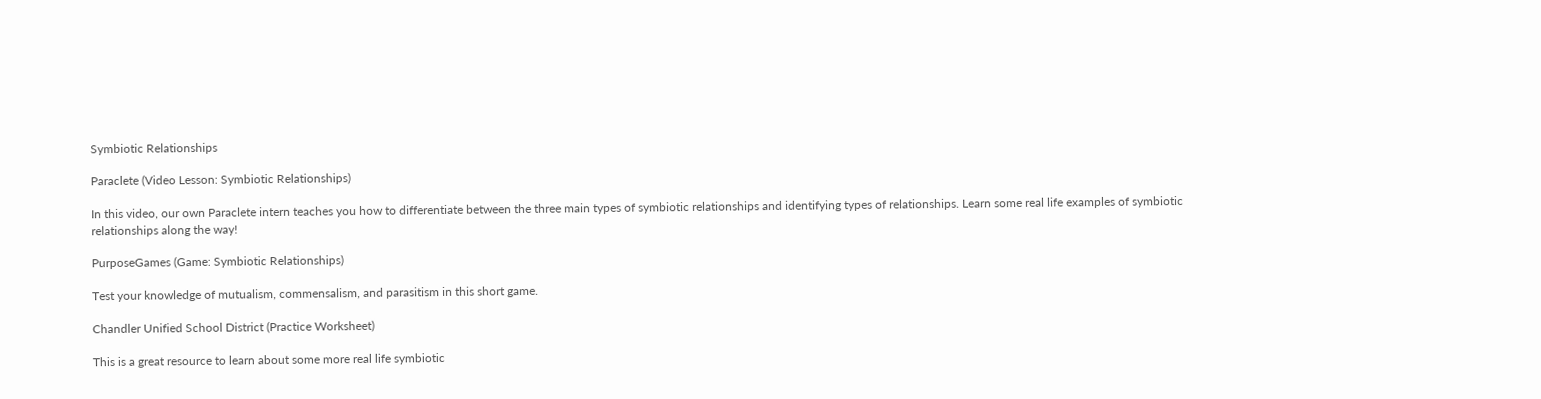Symbiotic Relationships

Paraclete (Video Lesson: Symbiotic Relationships)

In this video, our own Paraclete intern teaches you how to differentiate between the three main types of symbiotic relationships and identifying types of relationships. Learn some real life examples of symbiotic relationships along the way!

PurposeGames (Game: Symbiotic Relationships)

Test your knowledge of mutualism, commensalism, and parasitism in this short game.

Chandler Unified School District (Practice Worksheet)

This is a great resource to learn about some more real life symbiotic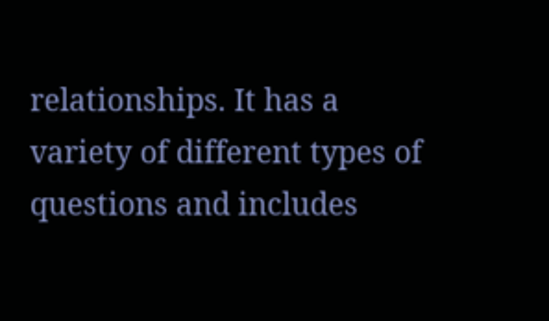relationships. It has a variety of different types of questions and includes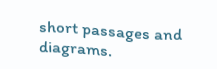short passages and diagrams.